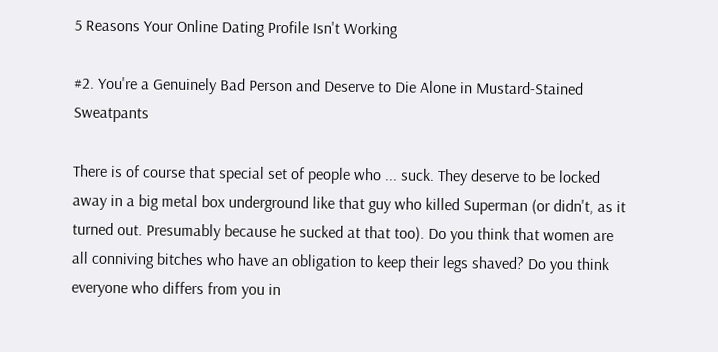5 Reasons Your Online Dating Profile Isn't Working

#2. You're a Genuinely Bad Person and Deserve to Die Alone in Mustard-Stained Sweatpants

There is of course that special set of people who ... suck. They deserve to be locked away in a big metal box underground like that guy who killed Superman (or didn't, as it turned out. Presumably because he sucked at that too). Do you think that women are all conniving bitches who have an obligation to keep their legs shaved? Do you think everyone who differs from you in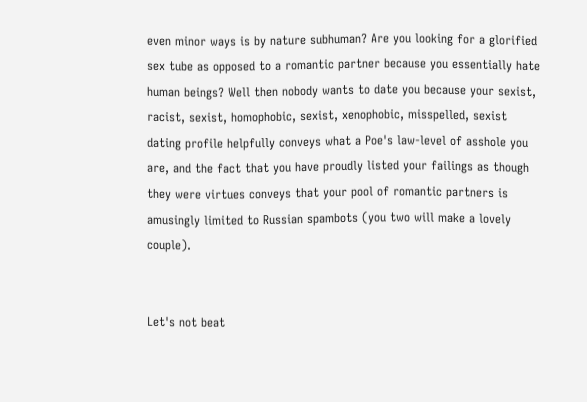even minor ways is by nature subhuman? Are you looking for a glorified sex tube as opposed to a romantic partner because you essentially hate human beings? Well then nobody wants to date you because your sexist, racist, sexist, homophobic, sexist, xenophobic, misspelled, sexist dating profile helpfully conveys what a Poe's law-level of asshole you are, and the fact that you have proudly listed your failings as though they were virtues conveys that your pool of romantic partners is amusingly limited to Russian spambots (you two will make a lovely couple).


Let's not beat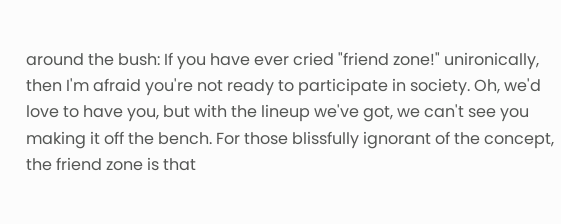around the bush: If you have ever cried "friend zone!" unironically, then I'm afraid you're not ready to participate in society. Oh, we'd love to have you, but with the lineup we've got, we can't see you making it off the bench. For those blissfully ignorant of the concept, the friend zone is that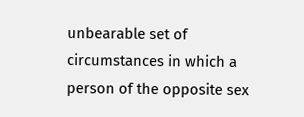unbearable set of circumstances in which a person of the opposite sex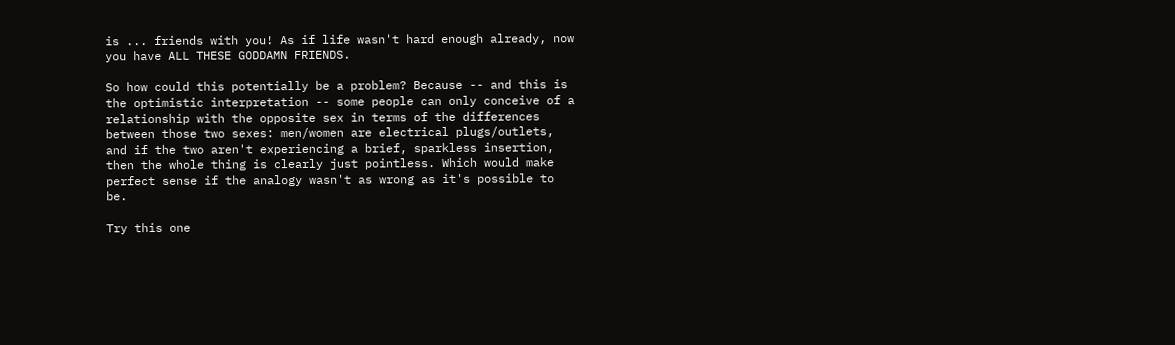is ... friends with you! As if life wasn't hard enough already, now you have ALL THESE GODDAMN FRIENDS.

So how could this potentially be a problem? Because -- and this is the optimistic interpretation -- some people can only conceive of a relationship with the opposite sex in terms of the differences between those two sexes: men/women are electrical plugs/outlets, and if the two aren't experiencing a brief, sparkless insertion, then the whole thing is clearly just pointless. Which would make perfect sense if the analogy wasn't as wrong as it's possible to be.

Try this one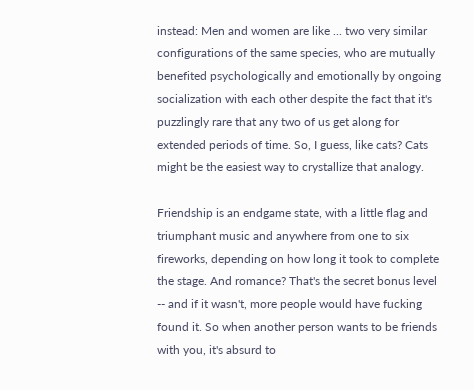instead: Men and women are like ... two very similar configurations of the same species, who are mutually benefited psychologically and emotionally by ongoing socialization with each other despite the fact that it's puzzlingly rare that any two of us get along for extended periods of time. So, I guess, like cats? Cats might be the easiest way to crystallize that analogy.

Friendship is an endgame state, with a little flag and triumphant music and anywhere from one to six fireworks, depending on how long it took to complete the stage. And romance? That's the secret bonus level -- and if it wasn't, more people would have fucking found it. So when another person wants to be friends with you, it's absurd to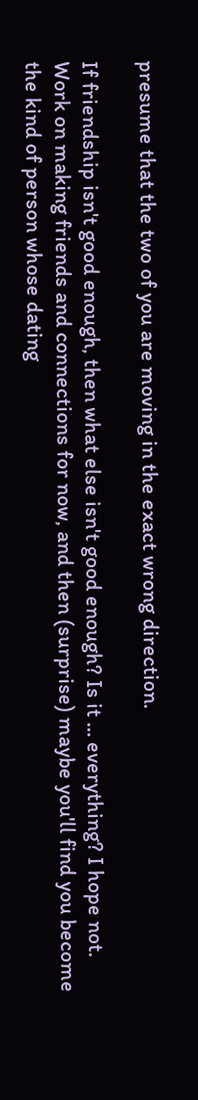presume that the two of you are moving in the exact wrong direction.

If friendship isn't good enough, then what else isn't good enough? Is it ... everything? I hope not. Work on making friends and connections for now, and then (surprise) maybe you'll find you become the kind of person whose dating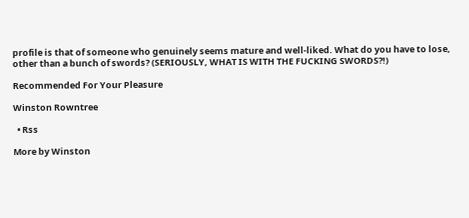profile is that of someone who genuinely seems mature and well-liked. What do you have to lose, other than a bunch of swords? (SERIOUSLY, WHAT IS WITH THE FUCKING SWORDS?!)

Recommended For Your Pleasure

Winston Rowntree

  • Rss

More by Winston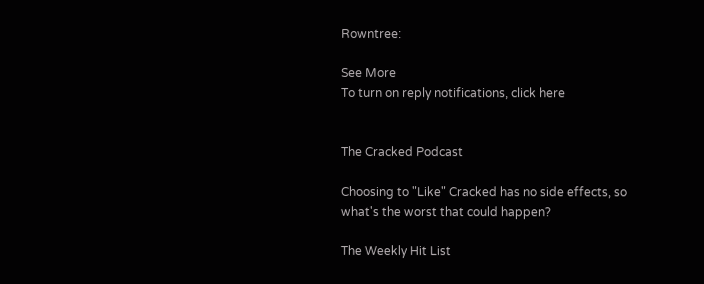Rowntree:

See More
To turn on reply notifications, click here


The Cracked Podcast

Choosing to "Like" Cracked has no side effects, so what's the worst that could happen?

The Weekly Hit List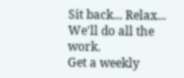Sit back... Relax... We'll do all the work.
Get a weekly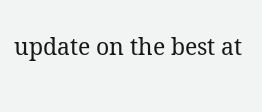update on the best at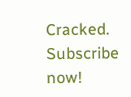Cracked. Subscribe now!